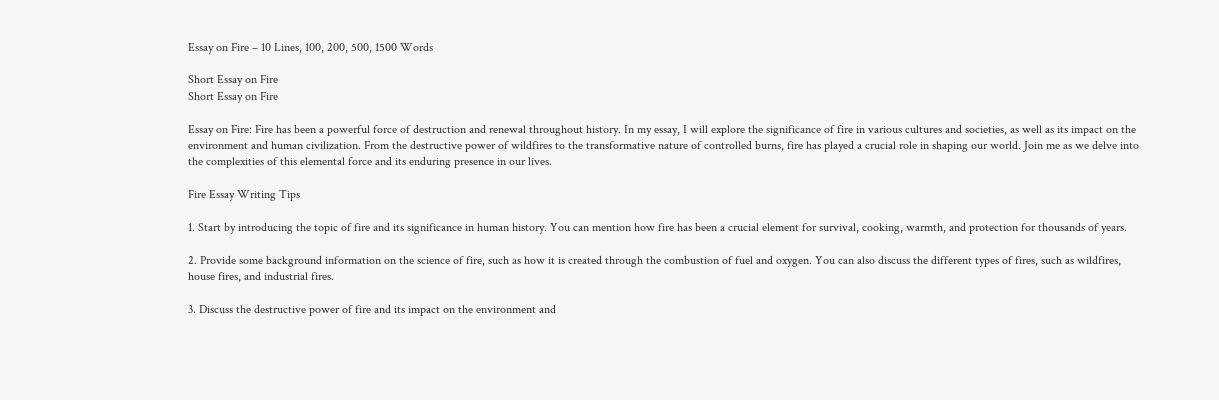Essay on Fire – 10 Lines, 100, 200, 500, 1500 Words

Short Essay on Fire
Short Essay on Fire

Essay on Fire: Fire has been a powerful force of destruction and renewal throughout history. In my essay, I will explore the significance of fire in various cultures and societies, as well as its impact on the environment and human civilization. From the destructive power of wildfires to the transformative nature of controlled burns, fire has played a crucial role in shaping our world. Join me as we delve into the complexities of this elemental force and its enduring presence in our lives.

Fire Essay Writing Tips

1. Start by introducing the topic of fire and its significance in human history. You can mention how fire has been a crucial element for survival, cooking, warmth, and protection for thousands of years.

2. Provide some background information on the science of fire, such as how it is created through the combustion of fuel and oxygen. You can also discuss the different types of fires, such as wildfires, house fires, and industrial fires.

3. Discuss the destructive power of fire and its impact on the environment and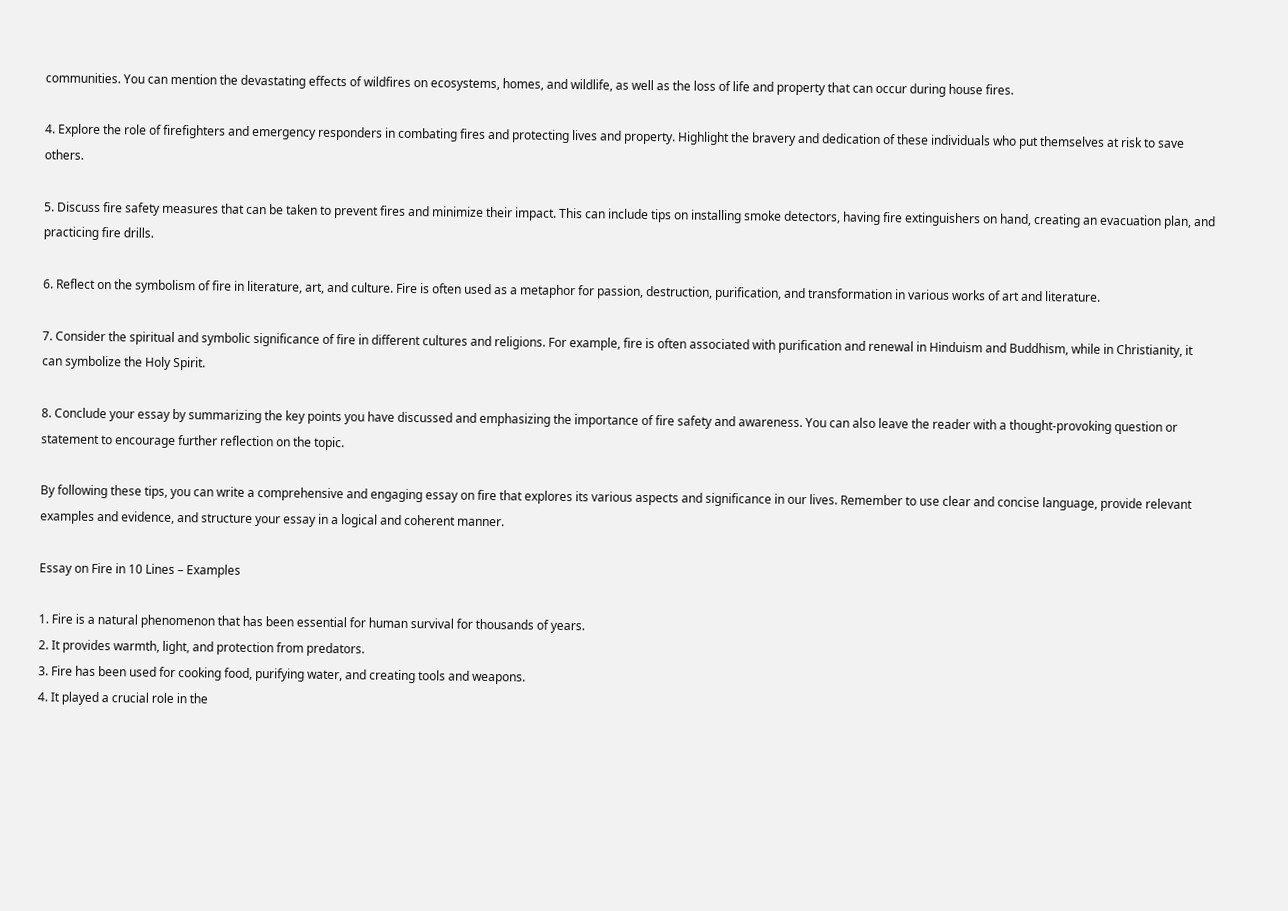communities. You can mention the devastating effects of wildfires on ecosystems, homes, and wildlife, as well as the loss of life and property that can occur during house fires.

4. Explore the role of firefighters and emergency responders in combating fires and protecting lives and property. Highlight the bravery and dedication of these individuals who put themselves at risk to save others.

5. Discuss fire safety measures that can be taken to prevent fires and minimize their impact. This can include tips on installing smoke detectors, having fire extinguishers on hand, creating an evacuation plan, and practicing fire drills.

6. Reflect on the symbolism of fire in literature, art, and culture. Fire is often used as a metaphor for passion, destruction, purification, and transformation in various works of art and literature.

7. Consider the spiritual and symbolic significance of fire in different cultures and religions. For example, fire is often associated with purification and renewal in Hinduism and Buddhism, while in Christianity, it can symbolize the Holy Spirit.

8. Conclude your essay by summarizing the key points you have discussed and emphasizing the importance of fire safety and awareness. You can also leave the reader with a thought-provoking question or statement to encourage further reflection on the topic.

By following these tips, you can write a comprehensive and engaging essay on fire that explores its various aspects and significance in our lives. Remember to use clear and concise language, provide relevant examples and evidence, and structure your essay in a logical and coherent manner.

Essay on Fire in 10 Lines – Examples

1. Fire is a natural phenomenon that has been essential for human survival for thousands of years.
2. It provides warmth, light, and protection from predators.
3. Fire has been used for cooking food, purifying water, and creating tools and weapons.
4. It played a crucial role in the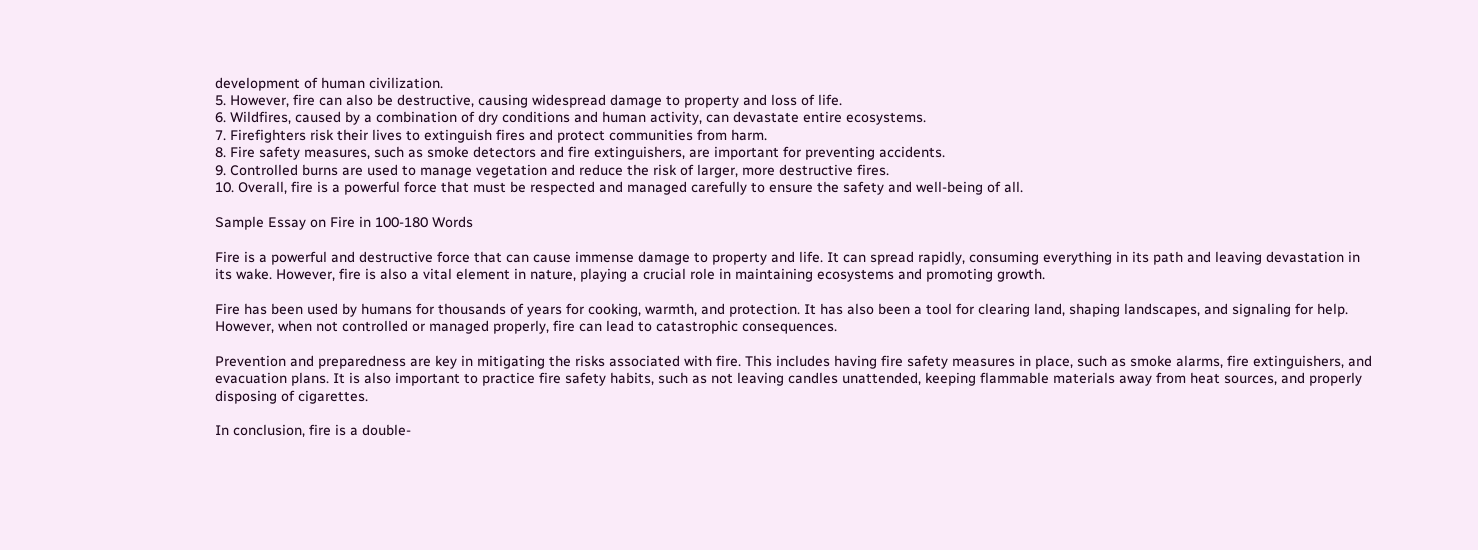development of human civilization.
5. However, fire can also be destructive, causing widespread damage to property and loss of life.
6. Wildfires, caused by a combination of dry conditions and human activity, can devastate entire ecosystems.
7. Firefighters risk their lives to extinguish fires and protect communities from harm.
8. Fire safety measures, such as smoke detectors and fire extinguishers, are important for preventing accidents.
9. Controlled burns are used to manage vegetation and reduce the risk of larger, more destructive fires.
10. Overall, fire is a powerful force that must be respected and managed carefully to ensure the safety and well-being of all.

Sample Essay on Fire in 100-180 Words

Fire is a powerful and destructive force that can cause immense damage to property and life. It can spread rapidly, consuming everything in its path and leaving devastation in its wake. However, fire is also a vital element in nature, playing a crucial role in maintaining ecosystems and promoting growth.

Fire has been used by humans for thousands of years for cooking, warmth, and protection. It has also been a tool for clearing land, shaping landscapes, and signaling for help. However, when not controlled or managed properly, fire can lead to catastrophic consequences.

Prevention and preparedness are key in mitigating the risks associated with fire. This includes having fire safety measures in place, such as smoke alarms, fire extinguishers, and evacuation plans. It is also important to practice fire safety habits, such as not leaving candles unattended, keeping flammable materials away from heat sources, and properly disposing of cigarettes.

In conclusion, fire is a double-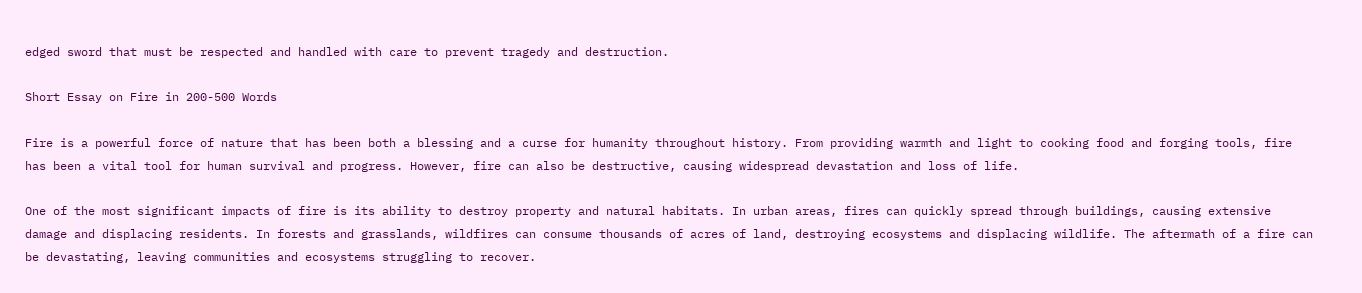edged sword that must be respected and handled with care to prevent tragedy and destruction.

Short Essay on Fire in 200-500 Words

Fire is a powerful force of nature that has been both a blessing and a curse for humanity throughout history. From providing warmth and light to cooking food and forging tools, fire has been a vital tool for human survival and progress. However, fire can also be destructive, causing widespread devastation and loss of life.

One of the most significant impacts of fire is its ability to destroy property and natural habitats. In urban areas, fires can quickly spread through buildings, causing extensive damage and displacing residents. In forests and grasslands, wildfires can consume thousands of acres of land, destroying ecosystems and displacing wildlife. The aftermath of a fire can be devastating, leaving communities and ecosystems struggling to recover.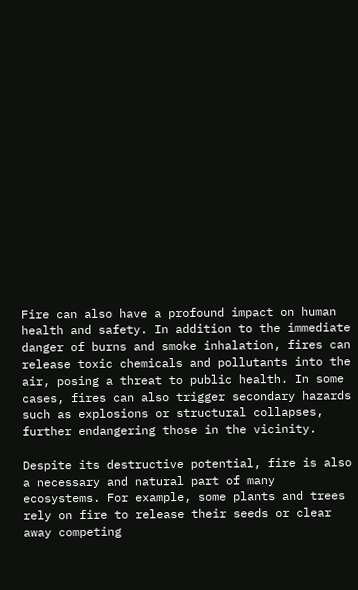Fire can also have a profound impact on human health and safety. In addition to the immediate danger of burns and smoke inhalation, fires can release toxic chemicals and pollutants into the air, posing a threat to public health. In some cases, fires can also trigger secondary hazards such as explosions or structural collapses, further endangering those in the vicinity.

Despite its destructive potential, fire is also a necessary and natural part of many ecosystems. For example, some plants and trees rely on fire to release their seeds or clear away competing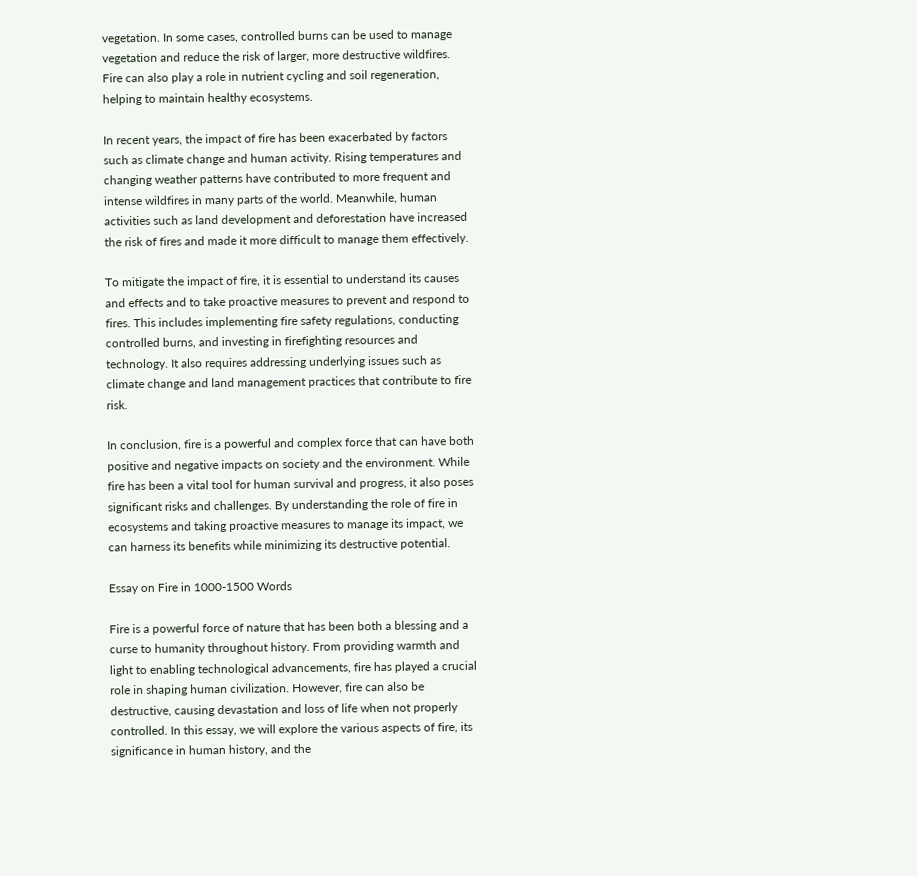vegetation. In some cases, controlled burns can be used to manage vegetation and reduce the risk of larger, more destructive wildfires. Fire can also play a role in nutrient cycling and soil regeneration, helping to maintain healthy ecosystems.

In recent years, the impact of fire has been exacerbated by factors such as climate change and human activity. Rising temperatures and changing weather patterns have contributed to more frequent and intense wildfires in many parts of the world. Meanwhile, human activities such as land development and deforestation have increased the risk of fires and made it more difficult to manage them effectively.

To mitigate the impact of fire, it is essential to understand its causes and effects and to take proactive measures to prevent and respond to fires. This includes implementing fire safety regulations, conducting controlled burns, and investing in firefighting resources and technology. It also requires addressing underlying issues such as climate change and land management practices that contribute to fire risk.

In conclusion, fire is a powerful and complex force that can have both positive and negative impacts on society and the environment. While fire has been a vital tool for human survival and progress, it also poses significant risks and challenges. By understanding the role of fire in ecosystems and taking proactive measures to manage its impact, we can harness its benefits while minimizing its destructive potential.

Essay on Fire in 1000-1500 Words

Fire is a powerful force of nature that has been both a blessing and a curse to humanity throughout history. From providing warmth and light to enabling technological advancements, fire has played a crucial role in shaping human civilization. However, fire can also be destructive, causing devastation and loss of life when not properly controlled. In this essay, we will explore the various aspects of fire, its significance in human history, and the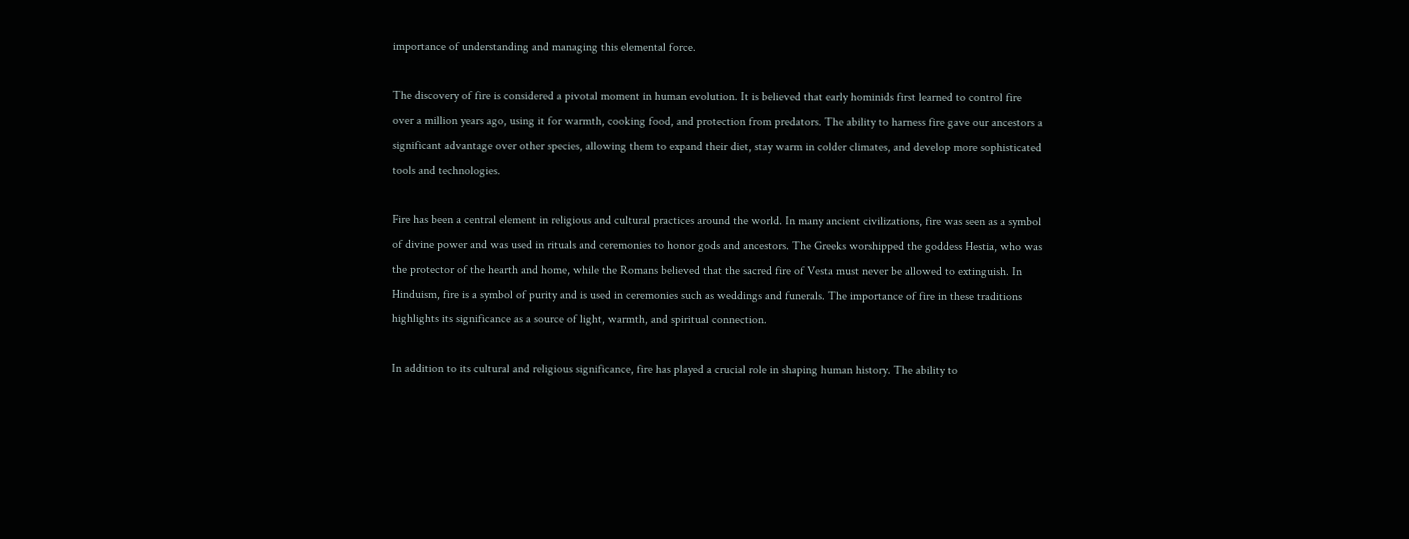importance of understanding and managing this elemental force.

The discovery of fire is considered a pivotal moment in human evolution. It is believed that early hominids first learned to control fire over a million years ago, using it for warmth, cooking food, and protection from predators. The ability to harness fire gave our ancestors a significant advantage over other species, allowing them to expand their diet, stay warm in colder climates, and develop more sophisticated tools and technologies.

Fire has been a central element in religious and cultural practices around the world. In many ancient civilizations, fire was seen as a symbol of divine power and was used in rituals and ceremonies to honor gods and ancestors. The Greeks worshipped the goddess Hestia, who was the protector of the hearth and home, while the Romans believed that the sacred fire of Vesta must never be allowed to extinguish. In Hinduism, fire is a symbol of purity and is used in ceremonies such as weddings and funerals. The importance of fire in these traditions highlights its significance as a source of light, warmth, and spiritual connection.

In addition to its cultural and religious significance, fire has played a crucial role in shaping human history. The ability to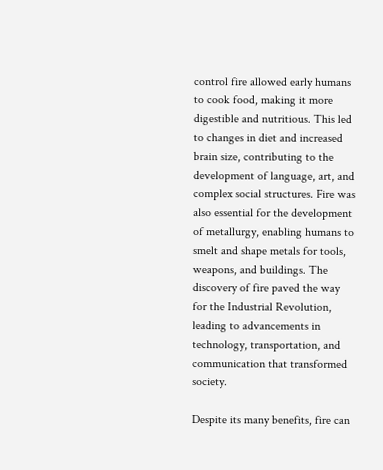control fire allowed early humans to cook food, making it more digestible and nutritious. This led to changes in diet and increased brain size, contributing to the development of language, art, and complex social structures. Fire was also essential for the development of metallurgy, enabling humans to smelt and shape metals for tools, weapons, and buildings. The discovery of fire paved the way for the Industrial Revolution, leading to advancements in technology, transportation, and communication that transformed society.

Despite its many benefits, fire can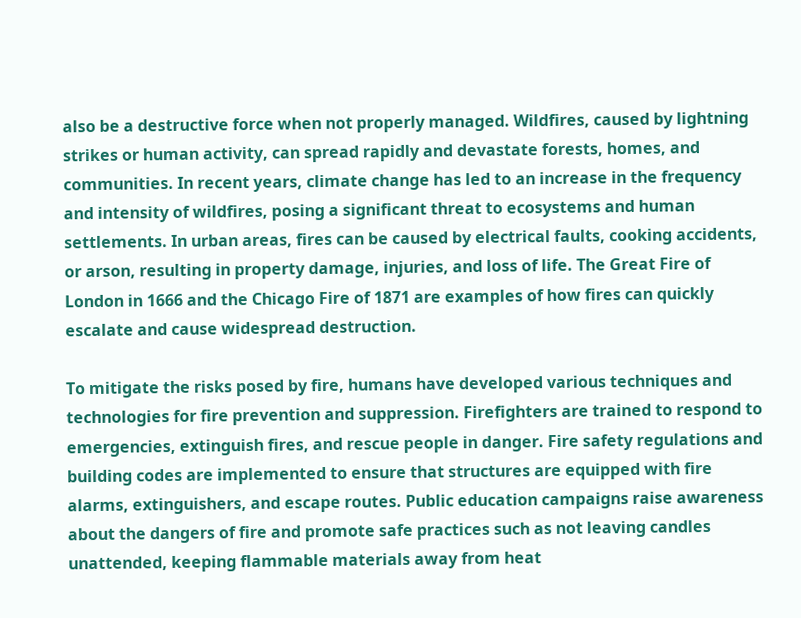also be a destructive force when not properly managed. Wildfires, caused by lightning strikes or human activity, can spread rapidly and devastate forests, homes, and communities. In recent years, climate change has led to an increase in the frequency and intensity of wildfires, posing a significant threat to ecosystems and human settlements. In urban areas, fires can be caused by electrical faults, cooking accidents, or arson, resulting in property damage, injuries, and loss of life. The Great Fire of London in 1666 and the Chicago Fire of 1871 are examples of how fires can quickly escalate and cause widespread destruction.

To mitigate the risks posed by fire, humans have developed various techniques and technologies for fire prevention and suppression. Firefighters are trained to respond to emergencies, extinguish fires, and rescue people in danger. Fire safety regulations and building codes are implemented to ensure that structures are equipped with fire alarms, extinguishers, and escape routes. Public education campaigns raise awareness about the dangers of fire and promote safe practices such as not leaving candles unattended, keeping flammable materials away from heat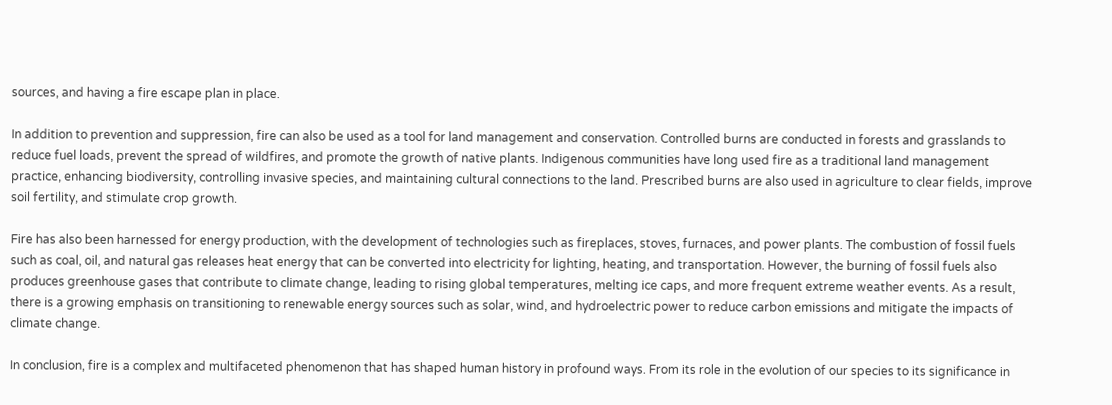sources, and having a fire escape plan in place.

In addition to prevention and suppression, fire can also be used as a tool for land management and conservation. Controlled burns are conducted in forests and grasslands to reduce fuel loads, prevent the spread of wildfires, and promote the growth of native plants. Indigenous communities have long used fire as a traditional land management practice, enhancing biodiversity, controlling invasive species, and maintaining cultural connections to the land. Prescribed burns are also used in agriculture to clear fields, improve soil fertility, and stimulate crop growth.

Fire has also been harnessed for energy production, with the development of technologies such as fireplaces, stoves, furnaces, and power plants. The combustion of fossil fuels such as coal, oil, and natural gas releases heat energy that can be converted into electricity for lighting, heating, and transportation. However, the burning of fossil fuels also produces greenhouse gases that contribute to climate change, leading to rising global temperatures, melting ice caps, and more frequent extreme weather events. As a result, there is a growing emphasis on transitioning to renewable energy sources such as solar, wind, and hydroelectric power to reduce carbon emissions and mitigate the impacts of climate change.

In conclusion, fire is a complex and multifaceted phenomenon that has shaped human history in profound ways. From its role in the evolution of our species to its significance in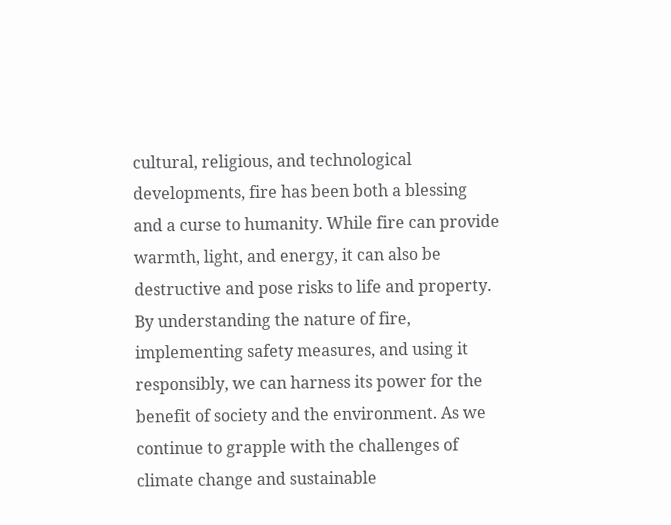cultural, religious, and technological developments, fire has been both a blessing and a curse to humanity. While fire can provide warmth, light, and energy, it can also be destructive and pose risks to life and property. By understanding the nature of fire, implementing safety measures, and using it responsibly, we can harness its power for the benefit of society and the environment. As we continue to grapple with the challenges of climate change and sustainable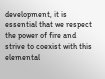development, it is essential that we respect the power of fire and strive to coexist with this elemental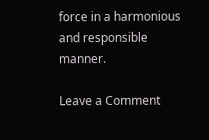force in a harmonious and responsible manner.

Leave a Comment